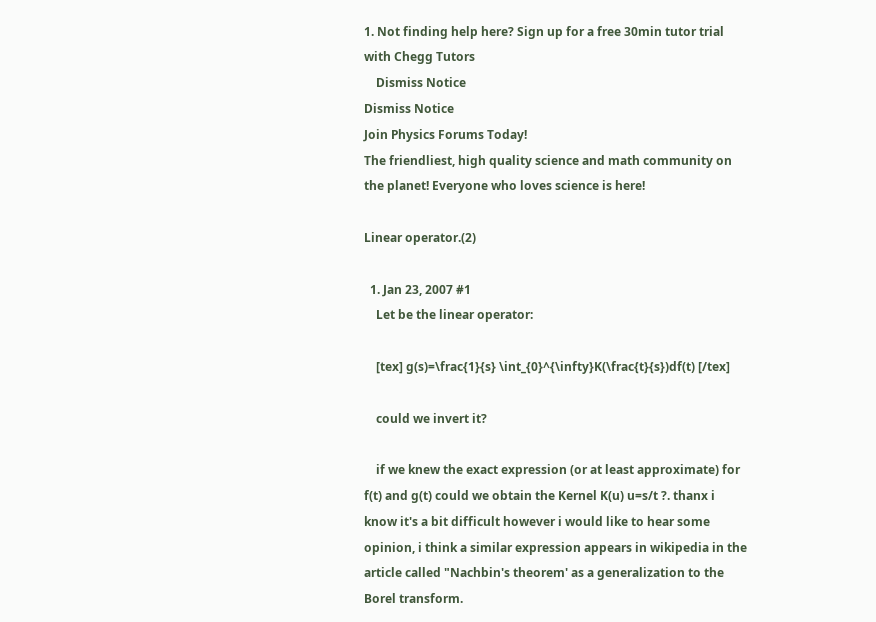1. Not finding help here? Sign up for a free 30min tutor trial with Chegg Tutors
    Dismiss Notice
Dismiss Notice
Join Physics Forums Today!
The friendliest, high quality science and math community on the planet! Everyone who loves science is here!

Linear operator.(2)

  1. Jan 23, 2007 #1
    Let be the linear operator:

    [tex] g(s)=\frac{1}{s} \int_{0}^{\infty}K(\frac{t}{s})df(t) [/tex]

    could we invert it?

    if we knew the exact expression (or at least approximate) for f(t) and g(t) could we obtain the Kernel K(u) u=s/t ?. thanx i know it's a bit difficult however i would like to hear some opinion, i think a similar expression appears in wikipedia in the article called "Nachbin's theorem' as a generalization to the Borel transform.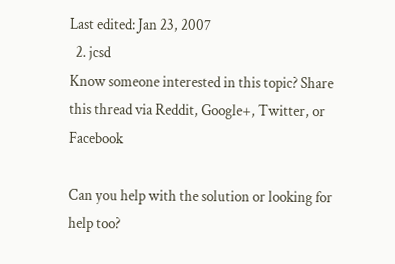Last edited: Jan 23, 2007
  2. jcsd
Know someone interested in this topic? Share this thread via Reddit, Google+, Twitter, or Facebook

Can you help with the solution or looking for help too?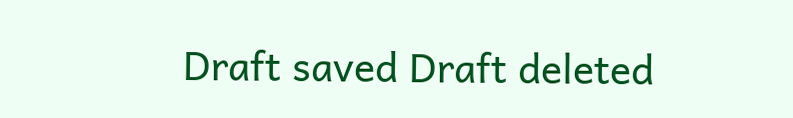Draft saved Draft deleted